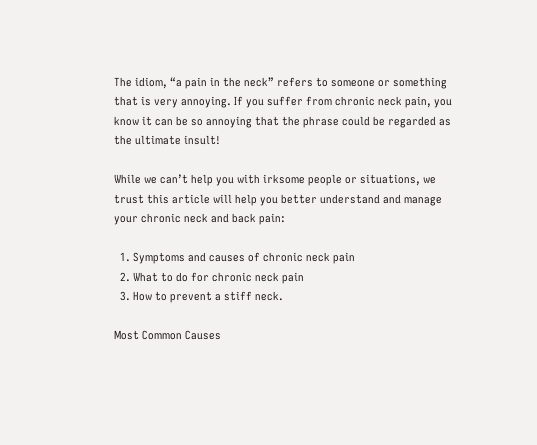The idiom, “a pain in the neck” refers to someone or something that is very annoying. If you suffer from chronic neck pain, you know it can be so annoying that the phrase could be regarded as the ultimate insult!

While we can’t help you with irksome people or situations, we trust this article will help you better understand and manage your chronic neck and back pain:

  1. Symptoms and causes of chronic neck pain
  2. What to do for chronic neck pain
  3. How to prevent a stiff neck.

Most Common Causes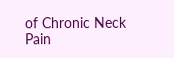of Chronic Neck Pain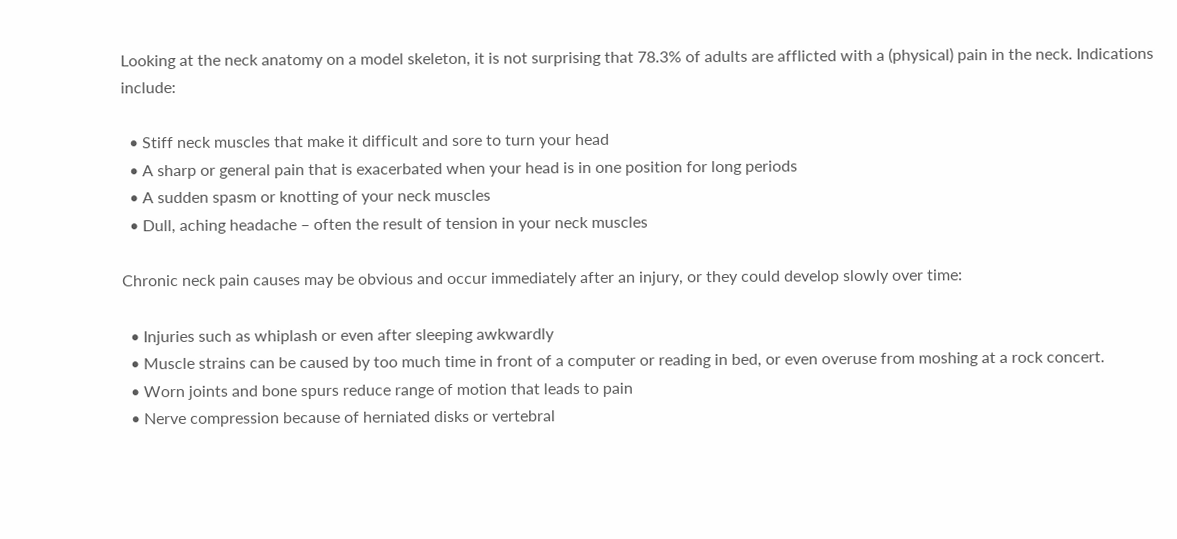Looking at the neck anatomy on a model skeleton, it is not surprising that 78.3% of adults are afflicted with a (physical) pain in the neck. Indications include:

  • Stiff neck muscles that make it difficult and sore to turn your head
  • A sharp or general pain that is exacerbated when your head is in one position for long periods
  • A sudden spasm or knotting of your neck muscles
  • Dull, aching headache – often the result of tension in your neck muscles

Chronic neck pain causes may be obvious and occur immediately after an injury, or they could develop slowly over time:

  • Injuries such as whiplash or even after sleeping awkwardly
  • Muscle strains can be caused by too much time in front of a computer or reading in bed, or even overuse from moshing at a rock concert.
  • Worn joints and bone spurs reduce range of motion that leads to pain
  • Nerve compression because of herniated disks or vertebral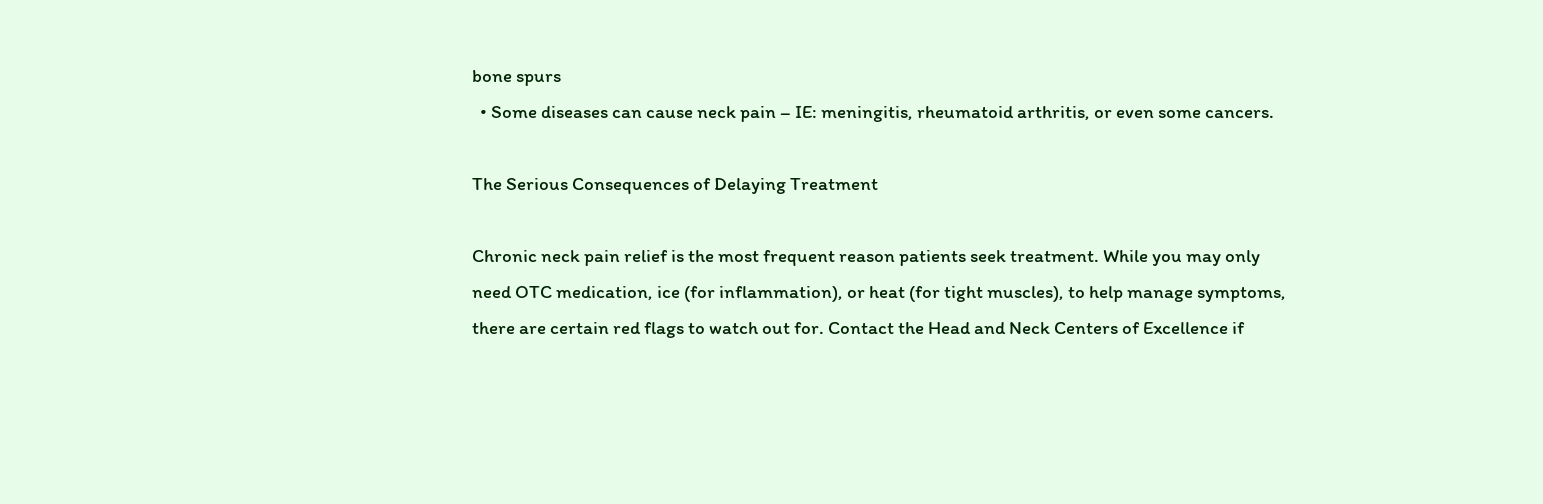bone spurs
  • Some diseases can cause neck pain – IE: meningitis, rheumatoid arthritis, or even some cancers.

The Serious Consequences of Delaying Treatment

Chronic neck pain relief is the most frequent reason patients seek treatment. While you may only need OTC medication, ice (for inflammation), or heat (for tight muscles), to help manage symptoms, there are certain red flags to watch out for. Contact the Head and Neck Centers of Excellence if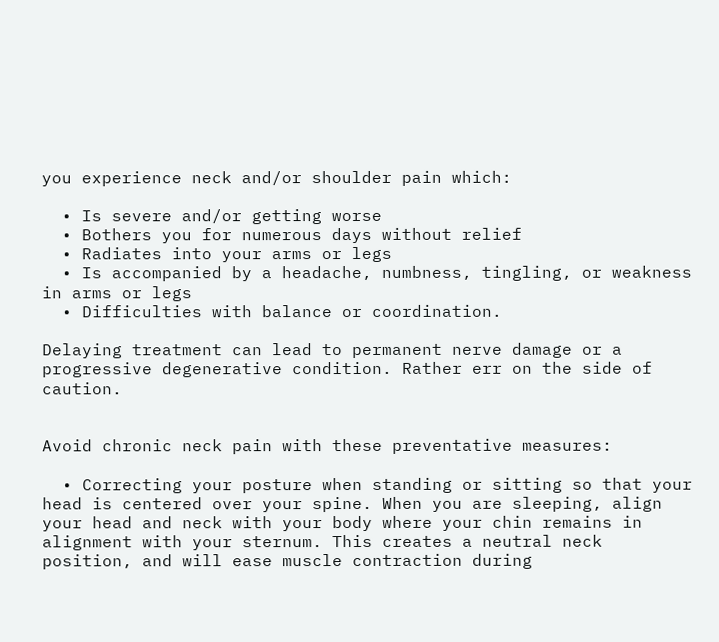you experience neck and/or shoulder pain which:

  • Is severe and/or getting worse
  • Bothers you for numerous days without relief
  • Radiates into your arms or legs
  • Is accompanied by a headache, numbness, tingling, or weakness in arms or legs
  • Difficulties with balance or coordination.

Delaying treatment can lead to permanent nerve damage or a progressive degenerative condition. Rather err on the side of caution.


Avoid chronic neck pain with these preventative measures:

  • Correcting your posture when standing or sitting so that your head is centered over your spine. When you are sleeping, align your head and neck with your body where your chin remains in alignment with your sternum. This creates a neutral neck position, and will ease muscle contraction during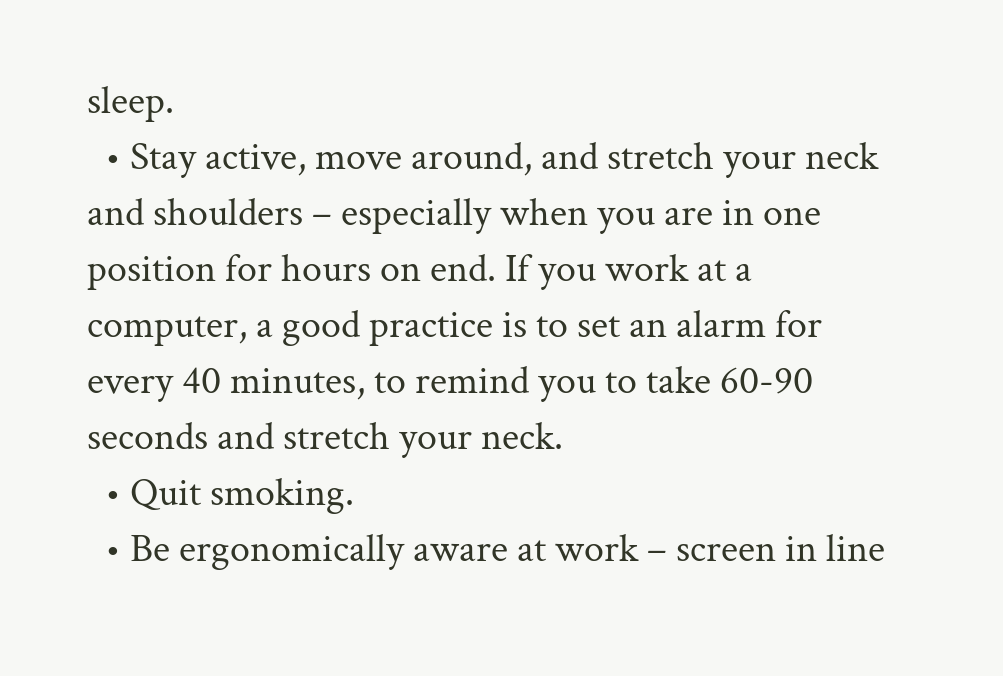sleep.
  • Stay active, move around, and stretch your neck and shoulders – especially when you are in one position for hours on end. If you work at a computer, a good practice is to set an alarm for every 40 minutes, to remind you to take 60-90 seconds and stretch your neck.
  • Quit smoking.
  • Be ergonomically aware at work – screen in line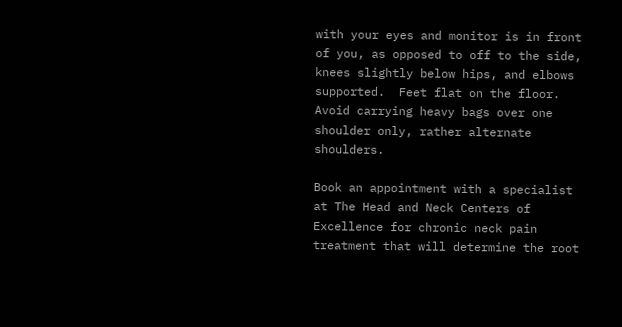with your eyes and monitor is in front of you, as opposed to off to the side, knees slightly below hips, and elbows supported.  Feet flat on the floor. Avoid carrying heavy bags over one shoulder only, rather alternate shoulders.

Book an appointment with a specialist at The Head and Neck Centers of Excellence for chronic neck pain treatment that will determine the root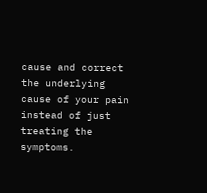cause and correct the underlying cause of your pain instead of just treating the symptoms.